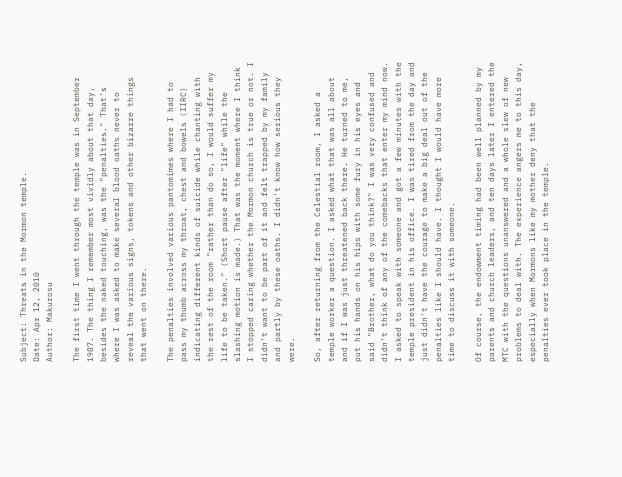Subject: Threats in the Mormon temple.
Date: Apr 12, 2010
Author: Makurosu

The first time I went through the temple was in September 1987. The thing I remember most vividly about that day, besides the naked touching, was the "penalties." That's where I was asked to make several blood oaths never to reveal the various signs, tokens and other bizarre things that went on there.

The penalties involved various pantomimes where I had to pass my thumb across my throat, chest and bowels (IIRC) indicating different kinds of suicide while chanting with the rest of the room "rather than do so, I would suffer my life to be taken." (Short pause after "life" while the slashing motion is made.) That was the moment where I think I stopped caring whether the Mormon church is true or not. I didn't want to be part of it and felt trapped by my family and partly by these oaths. I didn't know how serious they were.

So, after returning from the Celestial room, I asked a temple worker a question. I asked what that was all about and if I was just threatened back there. He turned to me, put his hands on his hips with some fury in his eyes and said "Brother, what do you think?" I was very confused and didn't think of any of the comebacks that enter my mind now. I asked to speak with someone and got a few minutes with the temple president in his office. I was tired from the day and just didn't have the courage to make a big deal out of the penalties like I should have. I thought I would have more time to discuss it with someone.

Of course, the endowment timing had been well planned by my parents and church leaders, and ten days later I entered the MTC with the questions unanswered and a whole slew of new problems to deal with. The experience angers me to this day, especially when Mormons like my mother deny that the penalties ever took place in the temple.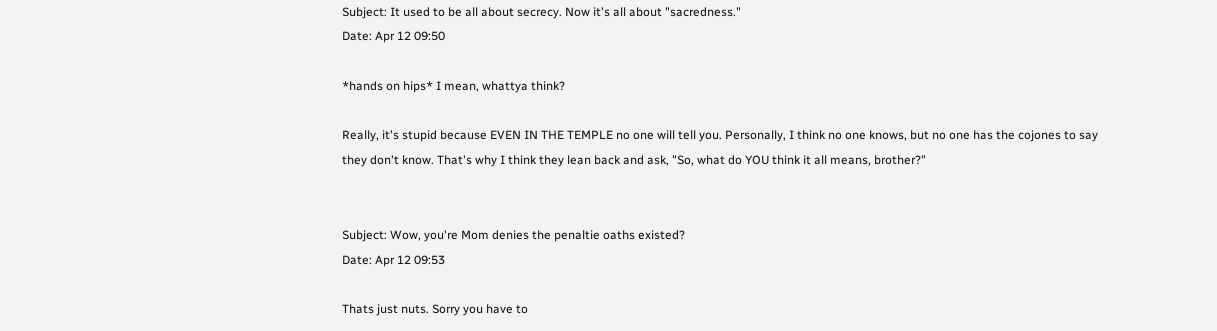Subject: It used to be all about secrecy. Now it's all about "sacredness."
Date: Apr 12 09:50

*hands on hips* I mean, whattya think?

Really, it's stupid because EVEN IN THE TEMPLE no one will tell you. Personally, I think no one knows, but no one has the cojones to say they don't know. That's why I think they lean back and ask, "So, what do YOU think it all means, brother?"


Subject: Wow, you're Mom denies the penaltie oaths existed?
Date: Apr 12 09:53

Thats just nuts. Sorry you have to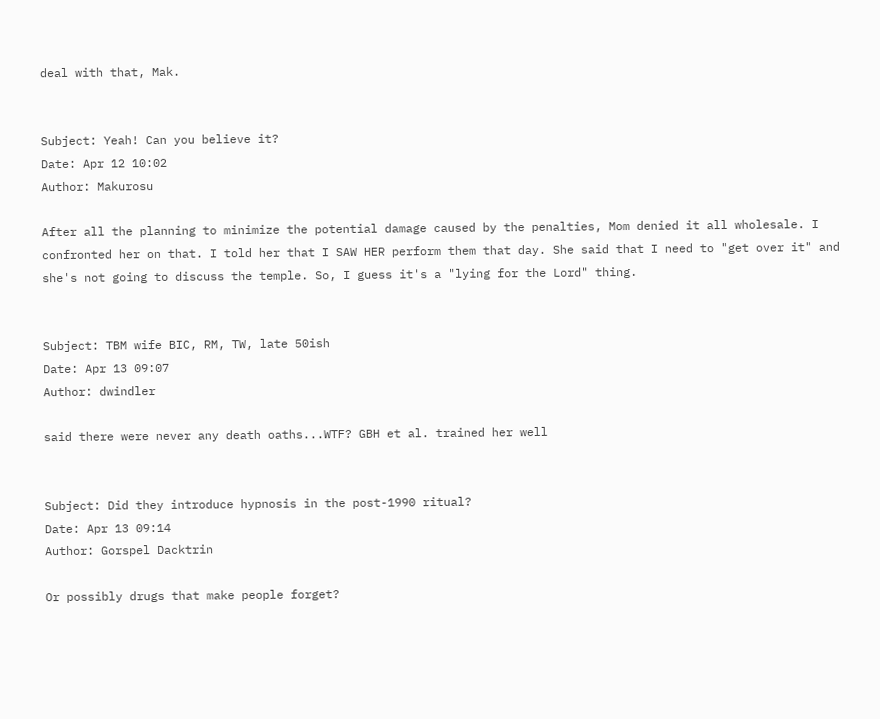deal with that, Mak.


Subject: Yeah! Can you believe it?
Date: Apr 12 10:02
Author: Makurosu

After all the planning to minimize the potential damage caused by the penalties, Mom denied it all wholesale. I confronted her on that. I told her that I SAW HER perform them that day. She said that I need to "get over it" and she's not going to discuss the temple. So, I guess it's a "lying for the Lord" thing.


Subject: TBM wife BIC, RM, TW, late 50ish
Date: Apr 13 09:07
Author: dwindler

said there were never any death oaths...WTF? GBH et al. trained her well


Subject: Did they introduce hypnosis in the post-1990 ritual?
Date: Apr 13 09:14
Author: Gorspel Dacktrin

Or possibly drugs that make people forget?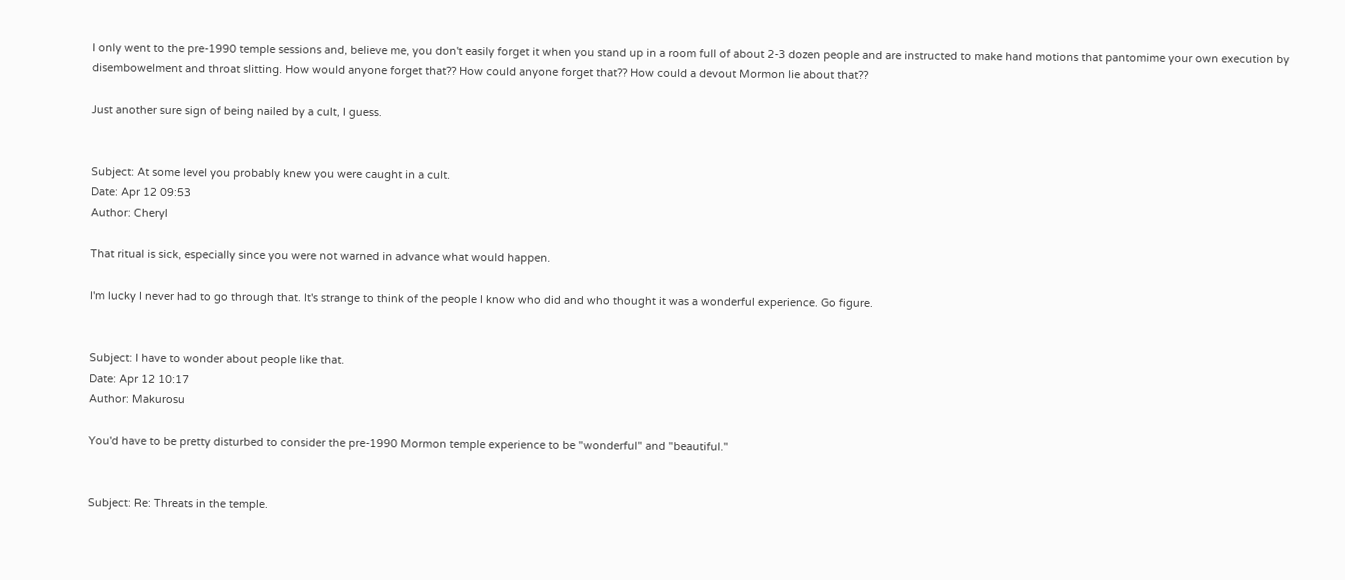I only went to the pre-1990 temple sessions and, believe me, you don't easily forget it when you stand up in a room full of about 2-3 dozen people and are instructed to make hand motions that pantomime your own execution by disembowelment and throat slitting. How would anyone forget that?? How could anyone forget that?? How could a devout Mormon lie about that??

Just another sure sign of being nailed by a cult, I guess.


Subject: At some level you probably knew you were caught in a cult.
Date: Apr 12 09:53
Author: Cheryl

That ritual is sick, especially since you were not warned in advance what would happen.

I'm lucky I never had to go through that. It's strange to think of the people I know who did and who thought it was a wonderful experience. Go figure.


Subject: I have to wonder about people like that.
Date: Apr 12 10:17
Author: Makurosu

You'd have to be pretty disturbed to consider the pre-1990 Mormon temple experience to be "wonderful" and "beautiful."


Subject: Re: Threats in the temple.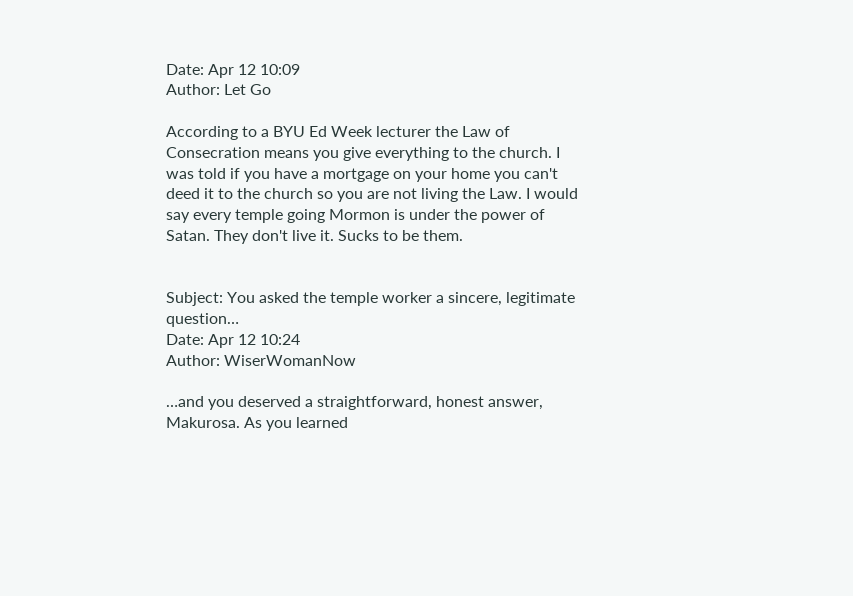Date: Apr 12 10:09
Author: Let Go

According to a BYU Ed Week lecturer the Law of Consecration means you give everything to the church. I was told if you have a mortgage on your home you can't deed it to the church so you are not living the Law. I would say every temple going Mormon is under the power of Satan. They don't live it. Sucks to be them.


Subject: You asked the temple worker a sincere, legitimate question…
Date: Apr 12 10:24
Author: WiserWomanNow

…and you deserved a straightforward, honest answer, Makurosa. As you learned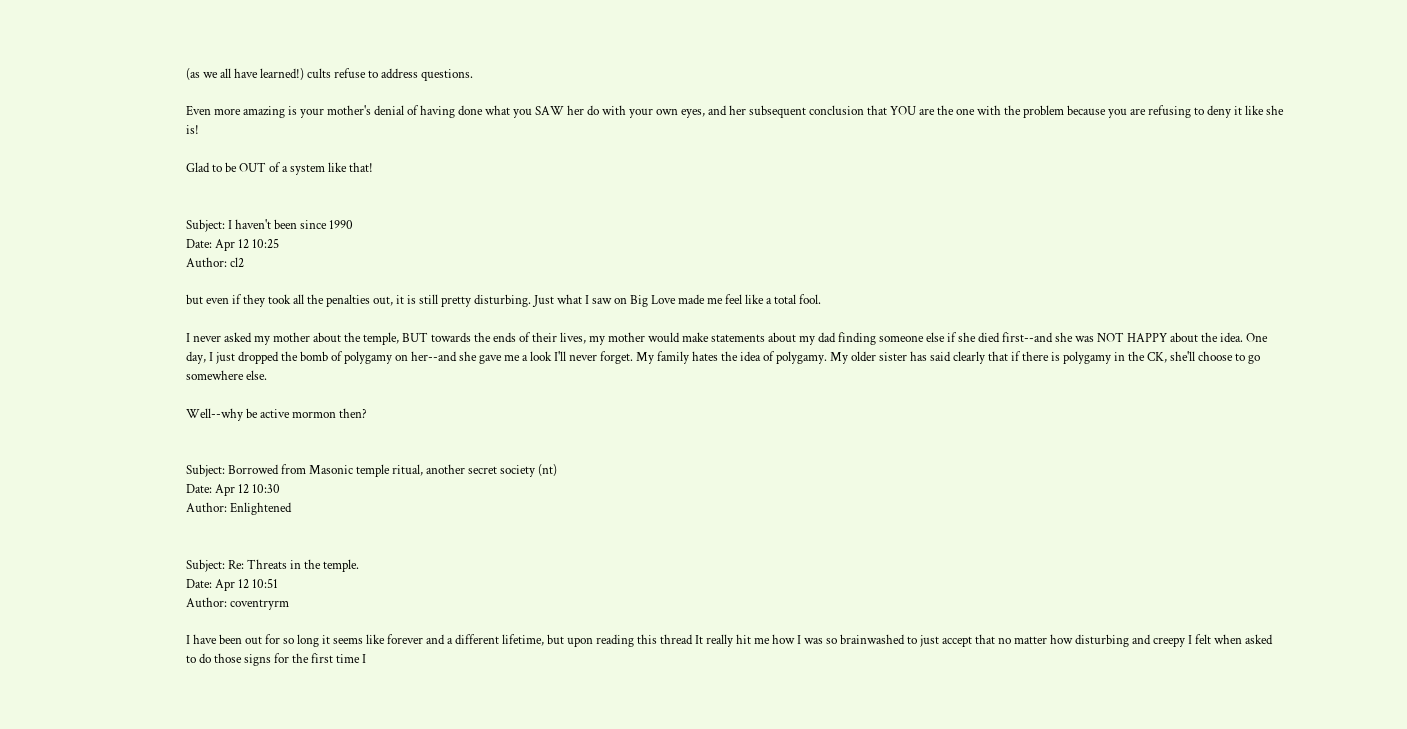(as we all have learned!) cults refuse to address questions.

Even more amazing is your mother's denial of having done what you SAW her do with your own eyes, and her subsequent conclusion that YOU are the one with the problem because you are refusing to deny it like she is!

Glad to be OUT of a system like that!


Subject: I haven't been since 1990
Date: Apr 12 10:25
Author: cl2

but even if they took all the penalties out, it is still pretty disturbing. Just what I saw on Big Love made me feel like a total fool.

I never asked my mother about the temple, BUT towards the ends of their lives, my mother would make statements about my dad finding someone else if she died first--and she was NOT HAPPY about the idea. One day, I just dropped the bomb of polygamy on her--and she gave me a look I'll never forget. My family hates the idea of polygamy. My older sister has said clearly that if there is polygamy in the CK, she'll choose to go somewhere else.

Well--why be active mormon then?


Subject: Borrowed from Masonic temple ritual, another secret society (nt)
Date: Apr 12 10:30
Author: Enlightened


Subject: Re: Threats in the temple.
Date: Apr 12 10:51
Author: coventryrm

I have been out for so long it seems like forever and a different lifetime, but upon reading this thread It really hit me how I was so brainwashed to just accept that no matter how disturbing and creepy I felt when asked to do those signs for the first time I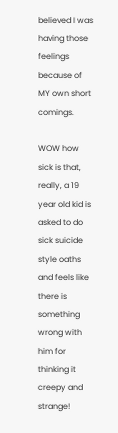believed I was having those feelings because of MY own short comings.

WOW how sick is that, really, a 19 year old kid is asked to do sick suicide style oaths and feels like there is something wrong with him for thinking it creepy and strange!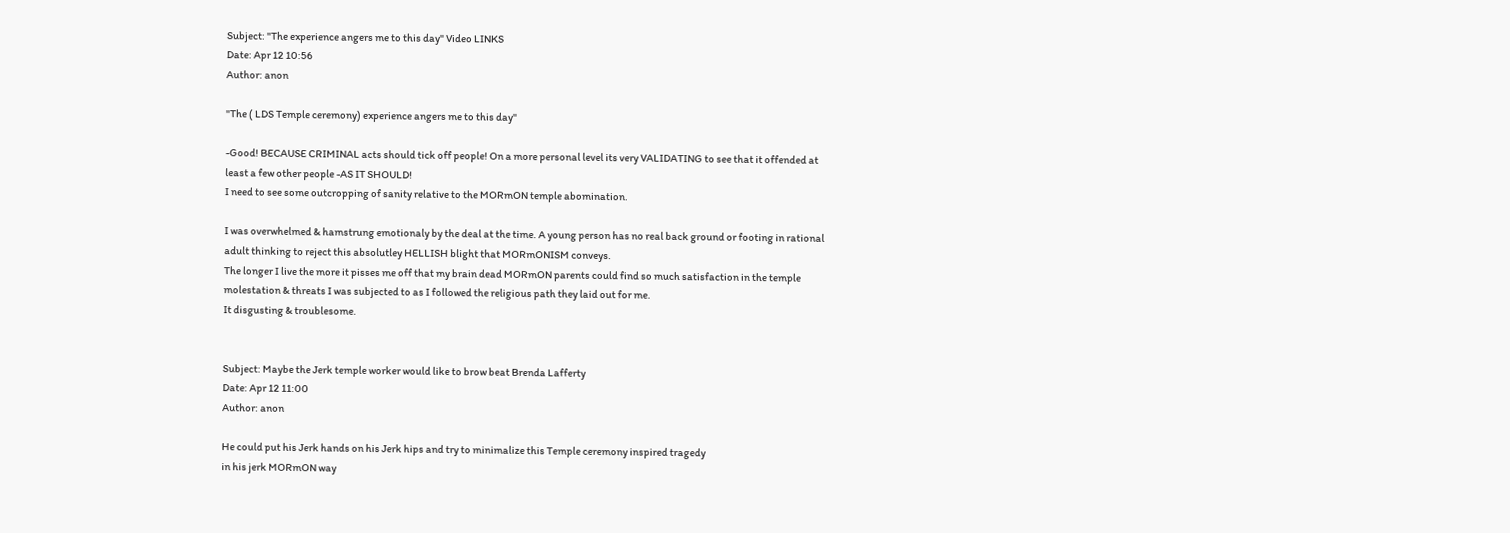Subject: "The experience angers me to this day" Video LINKS
Date: Apr 12 10:56
Author: anon

"The ( LDS Temple ceremony) experience angers me to this day"

-Good! BECAUSE CRIMINAL acts should tick off people! On a more personal level its very VALIDATING to see that it offended at least a few other people -AS IT SHOULD!
I need to see some outcropping of sanity relative to the MORmON temple abomination.

I was overwhelmed & hamstrung emotionaly by the deal at the time. A young person has no real back ground or footing in rational adult thinking to reject this absolutley HELLISH blight that MORmONISM conveys.
The longer I live the more it pisses me off that my brain dead MORmON parents could find so much satisfaction in the temple molestation & threats I was subjected to as I followed the religious path they laid out for me.
It disgusting & troublesome.


Subject: Maybe the Jerk temple worker would like to brow beat Brenda Lafferty
Date: Apr 12 11:00
Author: anon

He could put his Jerk hands on his Jerk hips and try to minimalize this Temple ceremony inspired tragedy
in his jerk MORmON way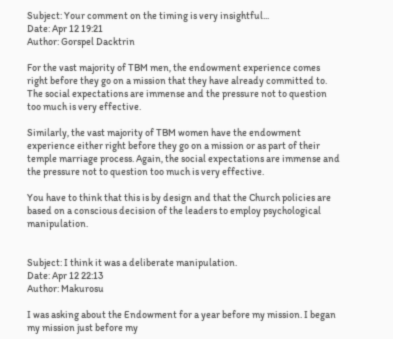Subject: Your comment on the timing is very insightful...
Date: Apr 12 19:21
Author: Gorspel Dacktrin

For the vast majority of TBM men, the endowment experience comes right before they go on a mission that they have already committed to. The social expectations are immense and the pressure not to question too much is very effective.

Similarly, the vast majority of TBM women have the endowment experience either right before they go on a mission or as part of their temple marriage process. Again, the social expectations are immense and the pressure not to question too much is very effective.

You have to think that this is by design and that the Church policies are based on a conscious decision of the leaders to employ psychological manipulation.


Subject: I think it was a deliberate manipulation.
Date: Apr 12 22:13
Author: Makurosu

I was asking about the Endowment for a year before my mission. I began my mission just before my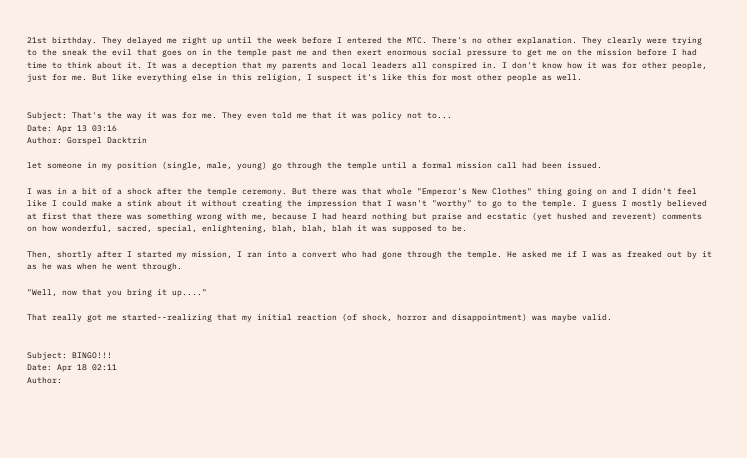21st birthday. They delayed me right up until the week before I entered the MTC. There's no other explanation. They clearly were trying to the sneak the evil that goes on in the temple past me and then exert enormous social pressure to get me on the mission before I had time to think about it. It was a deception that my parents and local leaders all conspired in. I don't know how it was for other people, just for me. But like everything else in this religion, I suspect it's like this for most other people as well.


Subject: That's the way it was for me. They even told me that it was policy not to...
Date: Apr 13 03:16
Author: Gorspel Dacktrin

let someone in my position (single, male, young) go through the temple until a formal mission call had been issued.

I was in a bit of a shock after the temple ceremony. But there was that whole "Emperor's New Clothes" thing going on and I didn't feel like I could make a stink about it without creating the impression that I wasn't "worthy" to go to the temple. I guess I mostly believed at first that there was something wrong with me, because I had heard nothing but praise and ecstatic (yet hushed and reverent) comments on how wonderful, sacred, special, enlightening, blah, blah, blah it was supposed to be.

Then, shortly after I started my mission, I ran into a convert who had gone through the temple. He asked me if I was as freaked out by it as he was when he went through.

"Well, now that you bring it up...."

That really got me started--realizing that my initial reaction (of shock, horror and disappointment) was maybe valid.


Subject: BINGO!!!
Date: Apr 18 02:11
Author: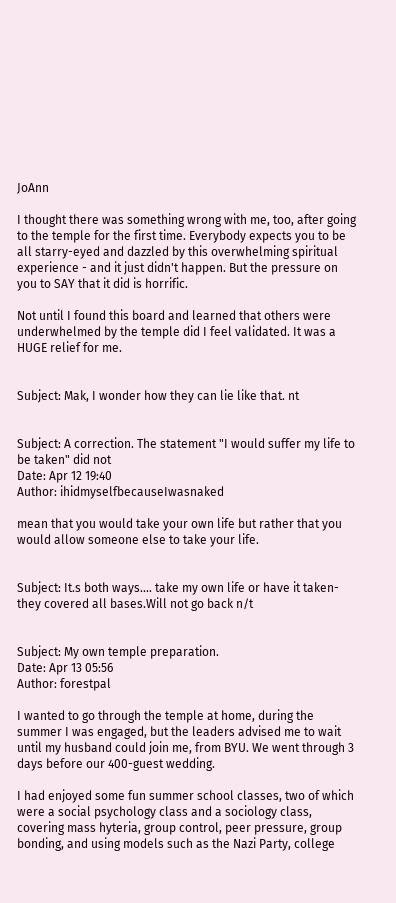JoAnn

I thought there was something wrong with me, too, after going to the temple for the first time. Everybody expects you to be all starry-eyed and dazzled by this overwhelming spiritual experience - and it just didn't happen. But the pressure on you to SAY that it did is horrific.

Not until I found this board and learned that others were underwhelmed by the temple did I feel validated. It was a HUGE relief for me.


Subject: Mak, I wonder how they can lie like that. nt


Subject: A correction. The statement "I would suffer my life to be taken" did not
Date: Apr 12 19:40
Author: ihidmyselfbecauseIwasnaked

mean that you would take your own life but rather that you would allow someone else to take your life.


Subject: It.s both ways.... take my own life or have it taken-they covered all bases.Will not go back n/t


Subject: My own temple preparation.
Date: Apr 13 05:56
Author: forestpal

I wanted to go through the temple at home, during the summer I was engaged, but the leaders advised me to wait until my husband could join me, from BYU. We went through 3 days before our 400-guest wedding.

I had enjoyed some fun summer school classes, two of which were a social psychology class and a sociology class, covering mass hyteria, group control, peer pressure, group bonding, and using models such as the Nazi Party, college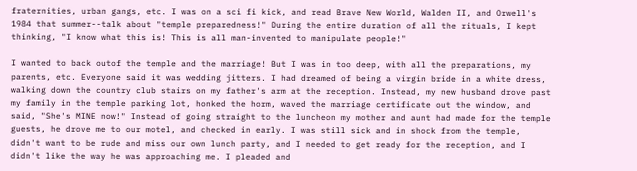fraternities, urban gangs, etc. I was on a sci fi kick, and read Brave New World, Walden II, and Orwell's 1984 that summer--talk about "temple preparedness!" During the entire duration of all the rituals, I kept thinking, "I know what this is! This is all man-invented to manipulate people!"

I wanted to back outof the temple and the marriage! But I was in too deep, with all the preparations, my parents, etc. Everyone said it was wedding jitters. I had dreamed of being a virgin bride in a white dress, walking down the country club stairs on my father's arm at the reception. Instead, my new husband drove past my family in the temple parking lot, honked the horm, waved the marriage certificate out the window, and said, "She's MINE now!" Instead of going straight to the luncheon my mother and aunt had made for the temple guests, he drove me to our motel, and checked in early. I was still sick and in shock from the temple, didn't want to be rude and miss our own lunch party, and I needed to get ready for the reception, and I didn't like the way he was approaching me. I pleaded and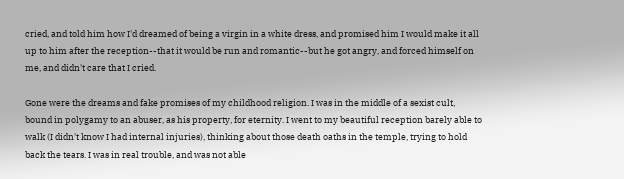cried, and told him how I'd dreamed of being a virgin in a white dress, and promised him I would make it all up to him after the reception--that it would be run and romantic--but he got angry, and forced himself on me, and didn't care that I cried.

Gone were the dreams and fake promises of my childhood religion. I was in the middle of a sexist cult, bound in polygamy to an abuser, as his property, for eternity. I went to my beautiful reception barely able to walk (I didn't know I had internal injuries), thinking about those death oaths in the temple, trying to hold back the tears. I was in real trouble, and was not able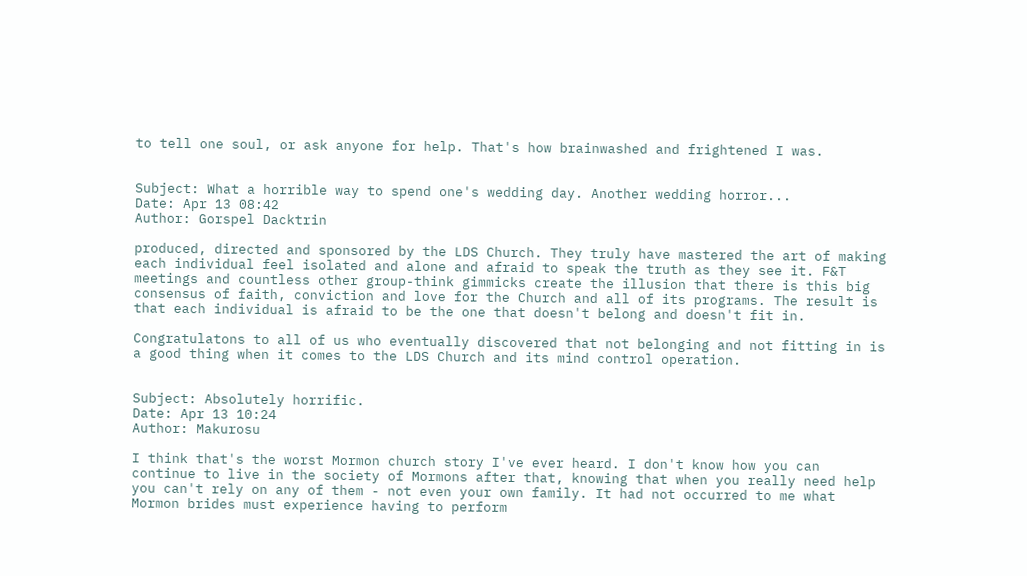to tell one soul, or ask anyone for help. That's how brainwashed and frightened I was.


Subject: What a horrible way to spend one's wedding day. Another wedding horror...
Date: Apr 13 08:42
Author: Gorspel Dacktrin

produced, directed and sponsored by the LDS Church. They truly have mastered the art of making each individual feel isolated and alone and afraid to speak the truth as they see it. F&T meetings and countless other group-think gimmicks create the illusion that there is this big consensus of faith, conviction and love for the Church and all of its programs. The result is that each individual is afraid to be the one that doesn't belong and doesn't fit in.

Congratulatons to all of us who eventually discovered that not belonging and not fitting in is a good thing when it comes to the LDS Church and its mind control operation.


Subject: Absolutely horrific.
Date: Apr 13 10:24
Author: Makurosu

I think that's the worst Mormon church story I've ever heard. I don't know how you can continue to live in the society of Mormons after that, knowing that when you really need help you can't rely on any of them - not even your own family. It had not occurred to me what Mormon brides must experience having to perform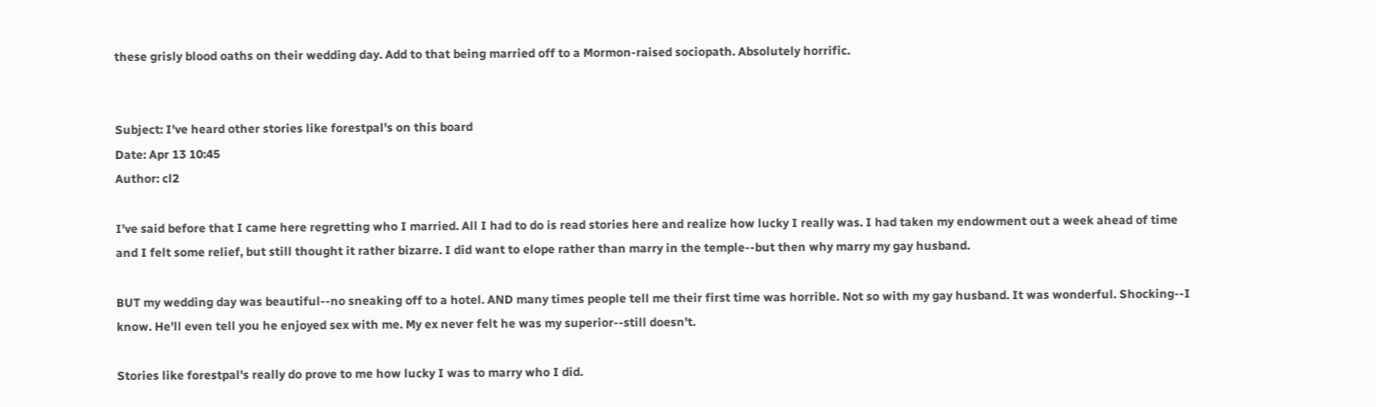these grisly blood oaths on their wedding day. Add to that being married off to a Mormon-raised sociopath. Absolutely horrific.


Subject: I've heard other stories like forestpal's on this board
Date: Apr 13 10:45
Author: cl2

I've said before that I came here regretting who I married. All I had to do is read stories here and realize how lucky I really was. I had taken my endowment out a week ahead of time and I felt some relief, but still thought it rather bizarre. I did want to elope rather than marry in the temple--but then why marry my gay husband.

BUT my wedding day was beautiful--no sneaking off to a hotel. AND many times people tell me their first time was horrible. Not so with my gay husband. It was wonderful. Shocking--I know. He'll even tell you he enjoyed sex with me. My ex never felt he was my superior--still doesn't.

Stories like forestpal's really do prove to me how lucky I was to marry who I did.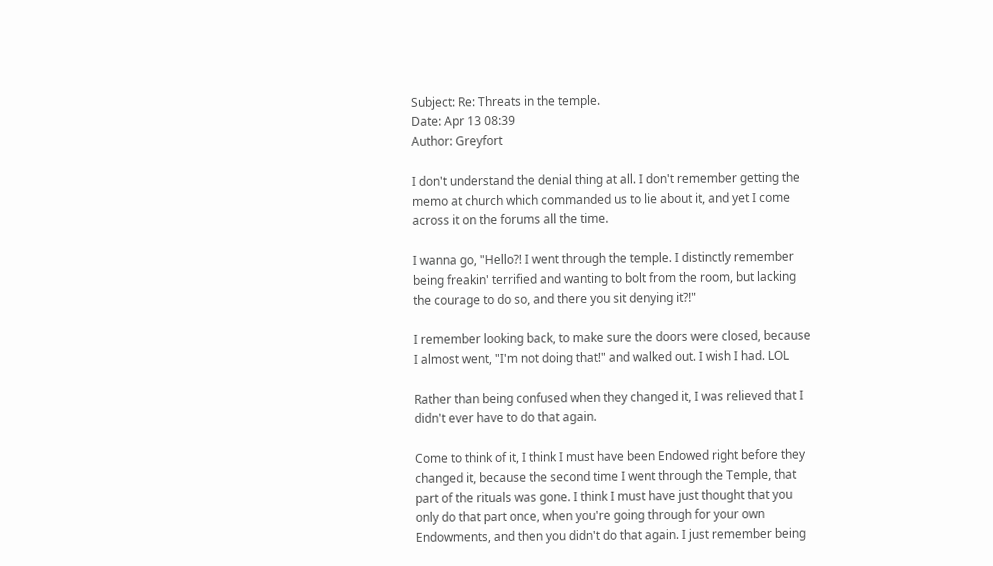Subject: Re: Threats in the temple.
Date: Apr 13 08:39
Author: Greyfort

I don't understand the denial thing at all. I don't remember getting the memo at church which commanded us to lie about it, and yet I come across it on the forums all the time.

I wanna go, "Hello?! I went through the temple. I distinctly remember being freakin' terrified and wanting to bolt from the room, but lacking the courage to do so, and there you sit denying it?!"

I remember looking back, to make sure the doors were closed, because I almost went, "I'm not doing that!" and walked out. I wish I had. LOL

Rather than being confused when they changed it, I was relieved that I didn't ever have to do that again.

Come to think of it, I think I must have been Endowed right before they changed it, because the second time I went through the Temple, that part of the rituals was gone. I think I must have just thought that you only do that part once, when you're going through for your own Endowments, and then you didn't do that again. I just remember being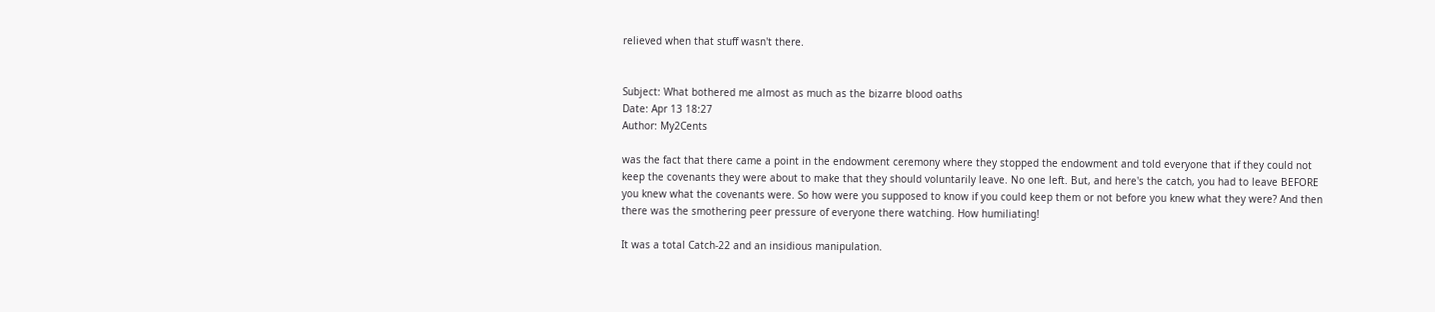relieved when that stuff wasn't there.


Subject: What bothered me almost as much as the bizarre blood oaths
Date: Apr 13 18:27
Author: My2Cents

was the fact that there came a point in the endowment ceremony where they stopped the endowment and told everyone that if they could not keep the covenants they were about to make that they should voluntarily leave. No one left. But, and here's the catch, you had to leave BEFORE you knew what the covenants were. So how were you supposed to know if you could keep them or not before you knew what they were? And then there was the smothering peer pressure of everyone there watching. How humiliating!

It was a total Catch-22 and an insidious manipulation.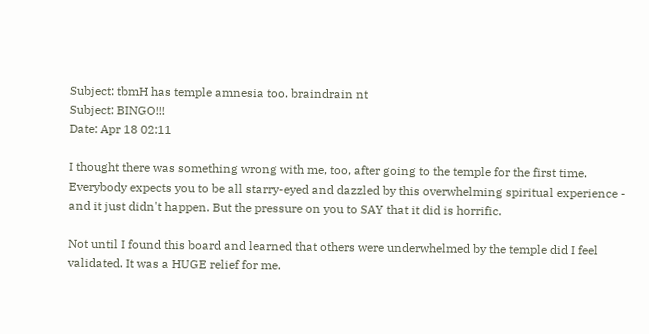Subject: tbmH has temple amnesia too. braindrain nt
Subject: BINGO!!!
Date: Apr 18 02:11

I thought there was something wrong with me, too, after going to the temple for the first time. Everybody expects you to be all starry-eyed and dazzled by this overwhelming spiritual experience - and it just didn't happen. But the pressure on you to SAY that it did is horrific.

Not until I found this board and learned that others were underwhelmed by the temple did I feel validated. It was a HUGE relief for me.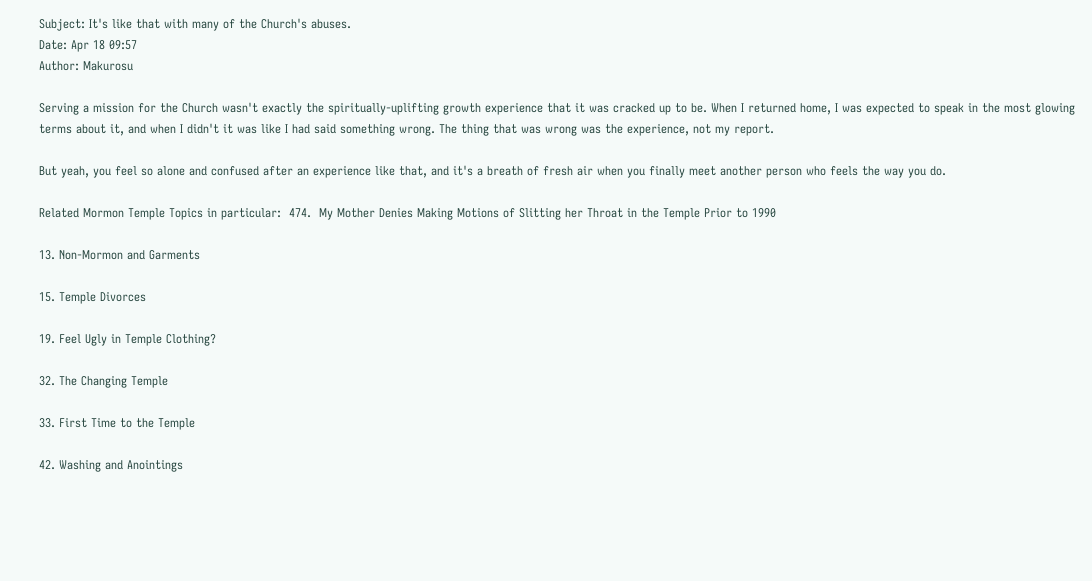Subject: It's like that with many of the Church's abuses.
Date: Apr 18 09:57
Author: Makurosu

Serving a mission for the Church wasn't exactly the spiritually-uplifting growth experience that it was cracked up to be. When I returned home, I was expected to speak in the most glowing terms about it, and when I didn't it was like I had said something wrong. The thing that was wrong was the experience, not my report.

But yeah, you feel so alone and confused after an experience like that, and it's a breath of fresh air when you finally meet another person who feels the way you do.

Related Mormon Temple Topics in particular:  474.  My Mother Denies Making Motions of Slitting her Throat in the Temple Prior to 1990

13. Non-Mormon and Garments

15. Temple Divorces

19. Feel Ugly in Temple Clothing?

32. The Changing Temple

33. First Time to the Temple

42. Washing and Anointings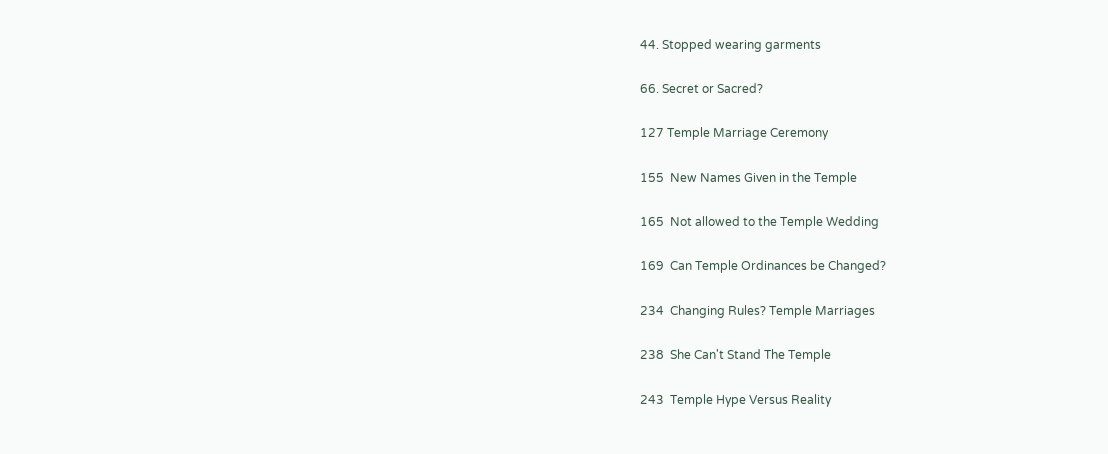44. Stopped wearing garments

66. Secret or Sacred?

127 Temple Marriage Ceremony

155  New Names Given in the Temple

165  Not allowed to the Temple Wedding

169  Can Temple Ordinances be Changed?

234  Changing Rules? Temple Marriages

238  She Can't Stand The Temple

243  Temple Hype Versus Reality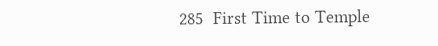285  First Time to Temple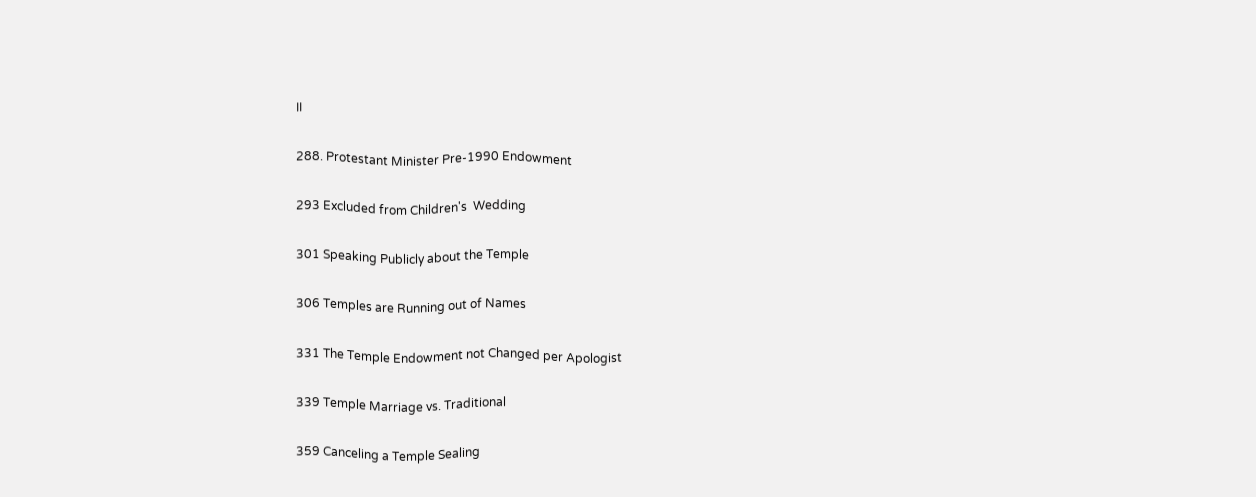II

288. Protestant Minister Pre-1990 Endowment

293 Excluded from Children's  Wedding

301 Speaking Publicly about the Temple

306 Temples are Running out of Names

331 The Temple Endowment not Changed per Apologist

339 Temple Marriage vs. Traditional

359 Canceling a Temple Sealing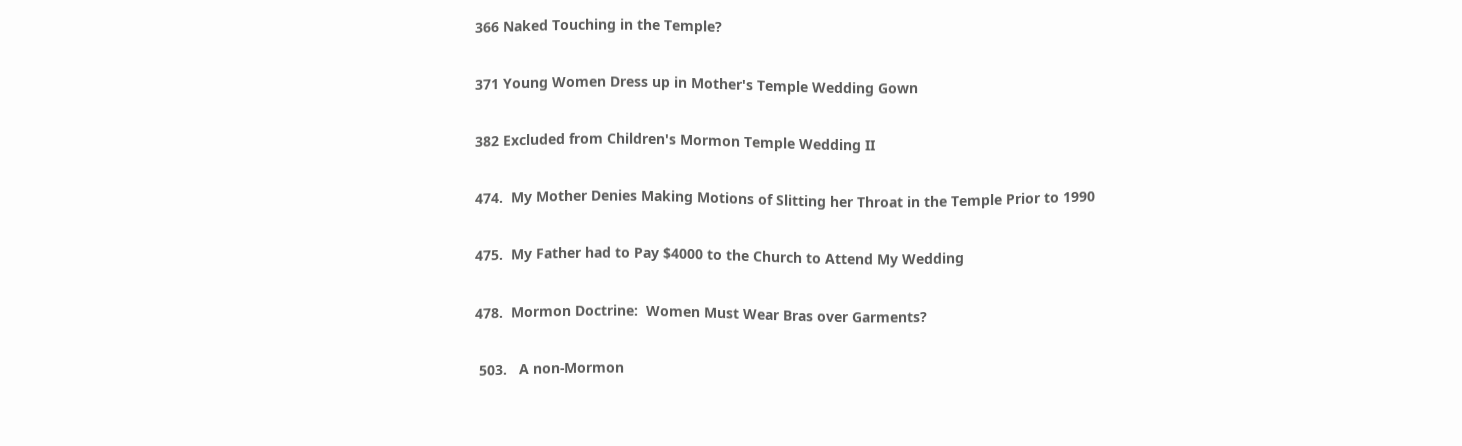366 Naked Touching in the Temple?

371 Young Women Dress up in Mother's Temple Wedding Gown

382 Excluded from Children's Mormon Temple Wedding II

474.  My Mother Denies Making Motions of Slitting her Throat in the Temple Prior to 1990

475.  My Father had to Pay $4000 to the Church to Attend My Wedding

478.  Mormon Doctrine:  Women Must Wear Bras over Garments?

 503.   A non-Mormon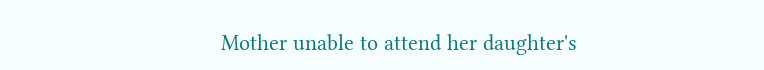Mother unable to attend her daughter's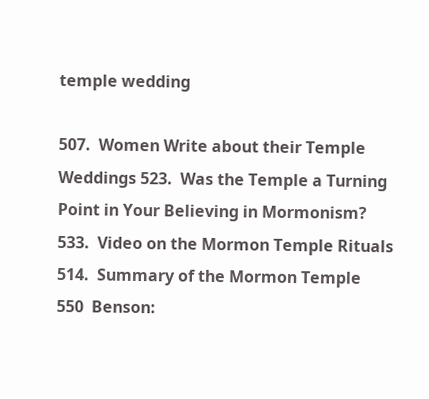temple wedding

507.  Women Write about their Temple Weddings 523.  Was the Temple a Turning Point in Your Believing in Mormonism?
533.  Video on the Mormon Temple Rituals 514.  Summary of the Mormon Temple
550  Benson: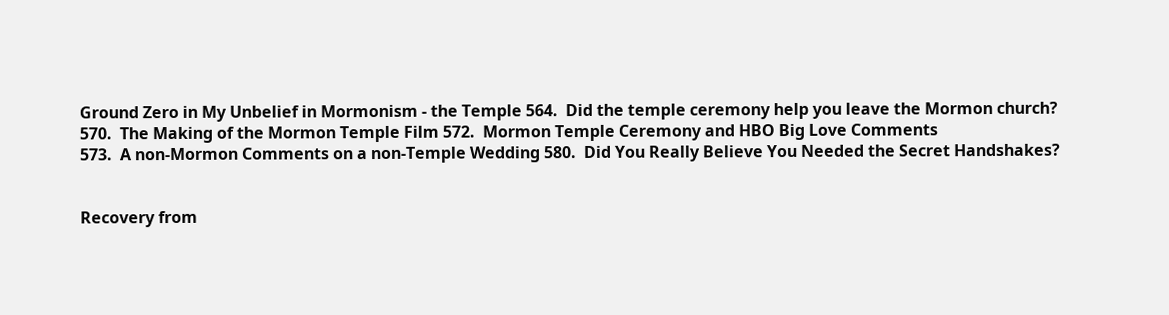Ground Zero in My Unbelief in Mormonism - the Temple 564.  Did the temple ceremony help you leave the Mormon church?
570.  The Making of the Mormon Temple Film 572.  Mormon Temple Ceremony and HBO Big Love Comments
573.  A non-Mormon Comments on a non-Temple Wedding 580.  Did You Really Believe You Needed the Secret Handshakes?


Recovery from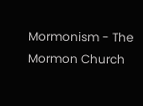Mormonism - The Mormon Church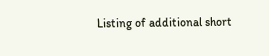Listing of additional short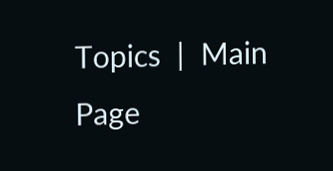Topics  |  Main Page